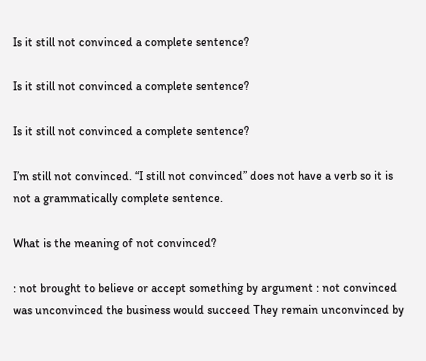Is it still not convinced a complete sentence?

Is it still not convinced a complete sentence?

Is it still not convinced a complete sentence?

I’m still not convinced. “I still not convinced” does not have a verb so it is not a grammatically complete sentence.

What is the meaning of not convinced?

: not brought to believe or accept something by argument : not convinced was unconvinced the business would succeed They remain unconvinced by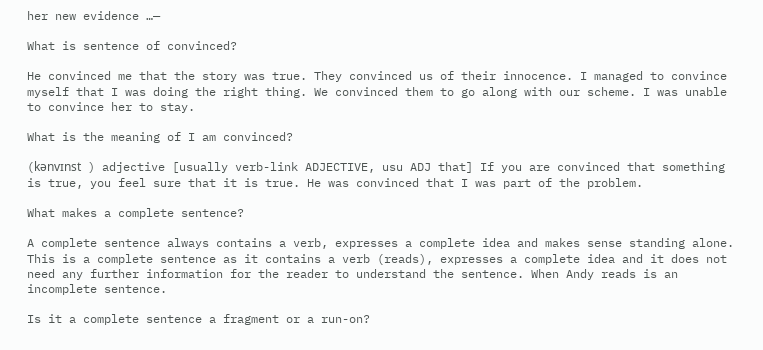her new evidence …—

What is sentence of convinced?

He convinced me that the story was true. They convinced us of their innocence. I managed to convince myself that I was doing the right thing. We convinced them to go along with our scheme. I was unable to convince her to stay.

What is the meaning of I am convinced?

(kənvɪnst ) adjective [usually verb-link ADJECTIVE, usu ADJ that] If you are convinced that something is true, you feel sure that it is true. He was convinced that I was part of the problem.

What makes a complete sentence?

A complete sentence always contains a verb, expresses a complete idea and makes sense standing alone. This is a complete sentence as it contains a verb (reads), expresses a complete idea and it does not need any further information for the reader to understand the sentence. When Andy reads is an incomplete sentence.

Is it a complete sentence a fragment or a run-on?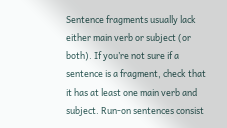Sentence fragments usually lack either main verb or subject (or both). If you’re not sure if a sentence is a fragment, check that it has at least one main verb and subject. Run-on sentences consist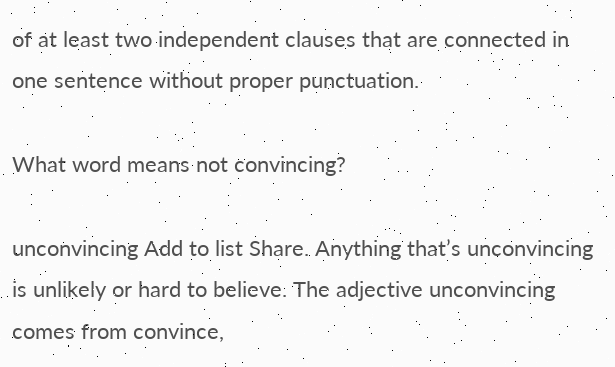of at least two independent clauses that are connected in one sentence without proper punctuation.

What word means not convincing?

unconvincing Add to list Share. Anything that’s unconvincing is unlikely or hard to believe. The adjective unconvincing comes from convince,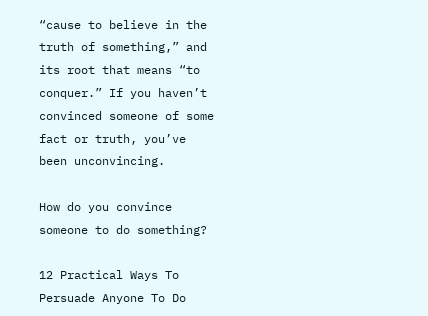“cause to believe in the truth of something,” and its root that means “to conquer.” If you haven’t convinced someone of some fact or truth, you’ve been unconvincing.

How do you convince someone to do something?

12 Practical Ways To Persuade Anyone To Do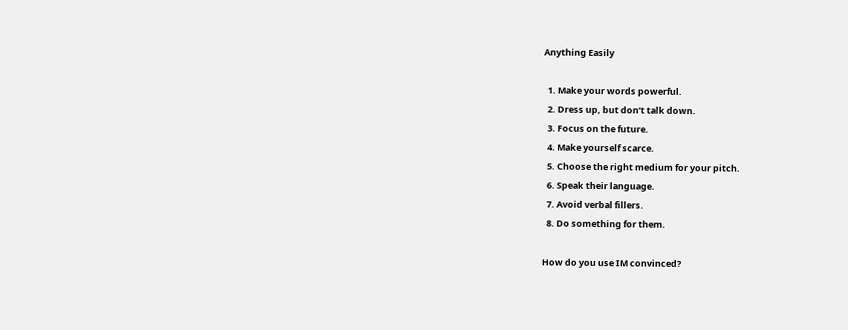Anything Easily

  1. Make your words powerful.
  2. Dress up, but don’t talk down.
  3. Focus on the future.
  4. Make yourself scarce.
  5. Choose the right medium for your pitch.
  6. Speak their language.
  7. Avoid verbal fillers.
  8. Do something for them.

How do you use IM convinced?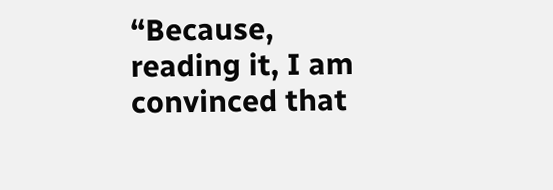“Because, reading it, I am convinced that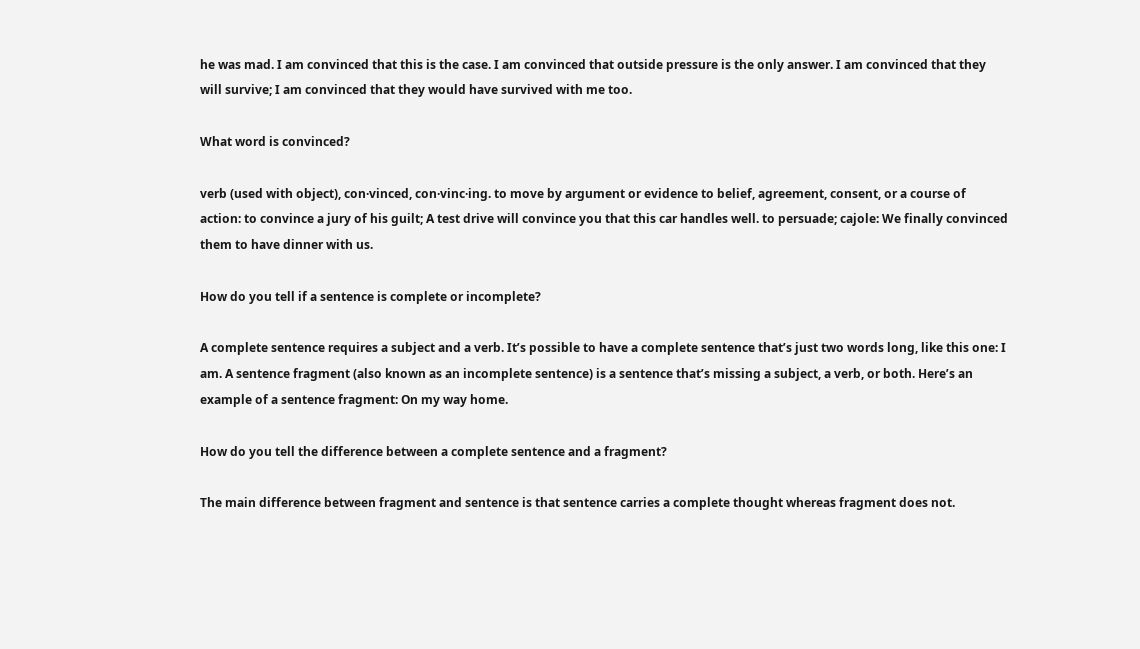he was mad. I am convinced that this is the case. I am convinced that outside pressure is the only answer. I am convinced that they will survive; I am convinced that they would have survived with me too.

What word is convinced?

verb (used with object), con·vinced, con·vinc·ing. to move by argument or evidence to belief, agreement, consent, or a course of action: to convince a jury of his guilt; A test drive will convince you that this car handles well. to persuade; cajole: We finally convinced them to have dinner with us.

How do you tell if a sentence is complete or incomplete?

A complete sentence requires a subject and a verb. It’s possible to have a complete sentence that’s just two words long, like this one: I am. A sentence fragment (also known as an incomplete sentence) is a sentence that’s missing a subject, a verb, or both. Here’s an example of a sentence fragment: On my way home.

How do you tell the difference between a complete sentence and a fragment?

The main difference between fragment and sentence is that sentence carries a complete thought whereas fragment does not.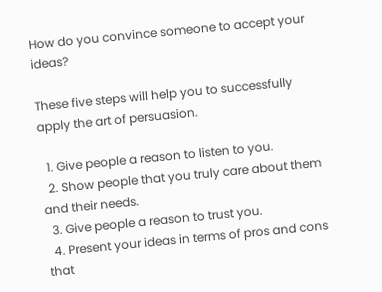How do you convince someone to accept your ideas?

These five steps will help you to successfully apply the art of persuasion.

  1. Give people a reason to listen to you.
  2. Show people that you truly care about them and their needs.
  3. Give people a reason to trust you.
  4. Present your ideas in terms of pros and cons that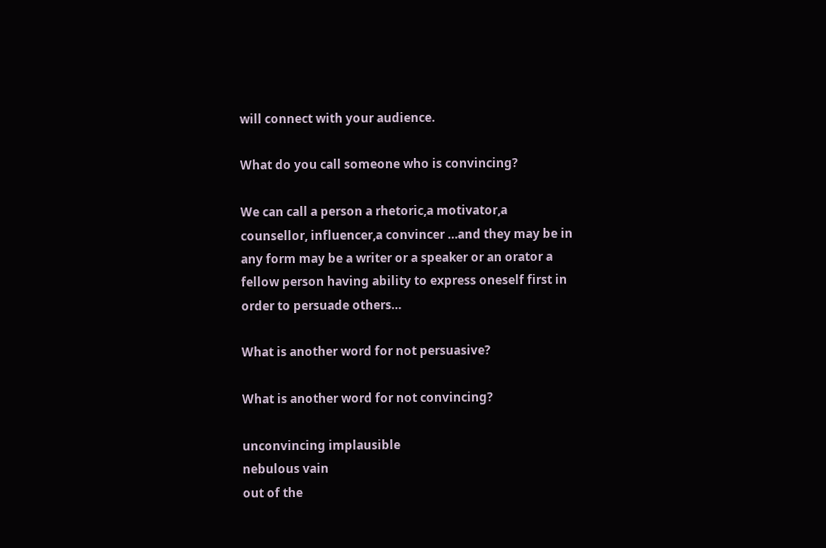will connect with your audience.

What do you call someone who is convincing?

We can call a person a rhetoric,a motivator,a counsellor, influencer,a convincer …and they may be in any form may be a writer or a speaker or an orator a fellow person having ability to express oneself first in order to persuade others…

What is another word for not persuasive?

What is another word for not convincing?

unconvincing implausible
nebulous vain
out of the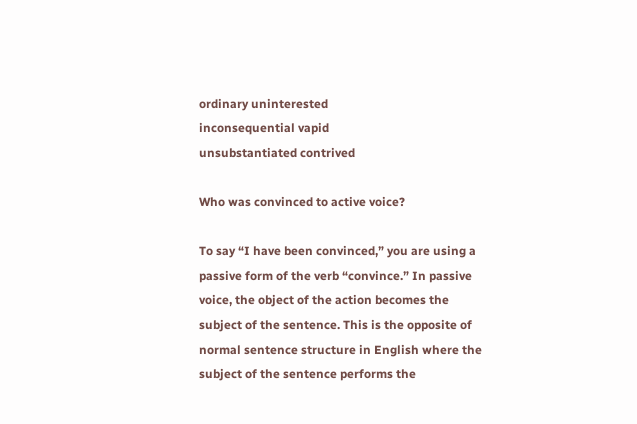ordinary uninterested
inconsequential vapid
unsubstantiated contrived

Who was convinced to active voice?

To say “I have been convinced,” you are using a passive form of the verb “convince.” In passive voice, the object of the action becomes the subject of the sentence. This is the opposite of normal sentence structure in English where the subject of the sentence performs the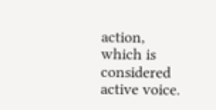action, which is considered active voice.